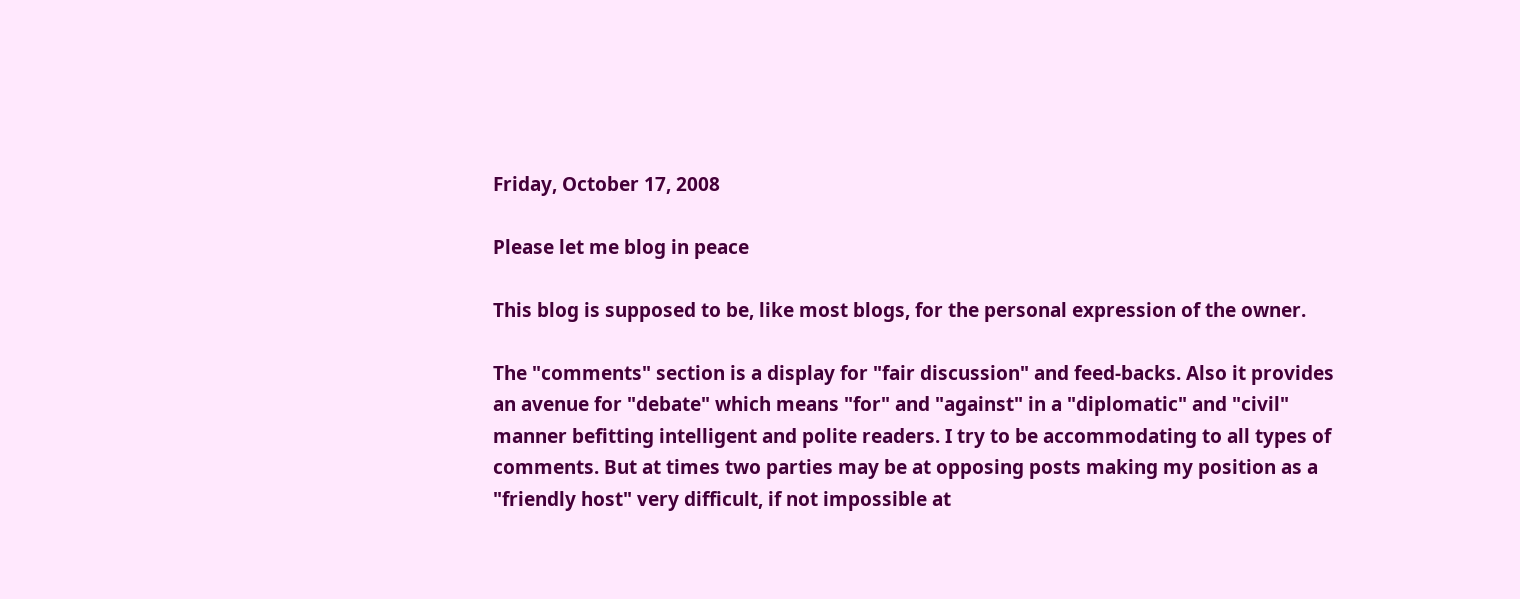Friday, October 17, 2008

Please let me blog in peace

This blog is supposed to be, like most blogs, for the personal expression of the owner.

The "comments" section is a display for "fair discussion" and feed-backs. Also it provides an avenue for "debate" which means "for" and "against" in a "diplomatic" and "civil" manner befitting intelligent and polite readers. I try to be accommodating to all types of comments. But at times two parties may be at opposing posts making my position as a "friendly host" very difficult, if not impossible at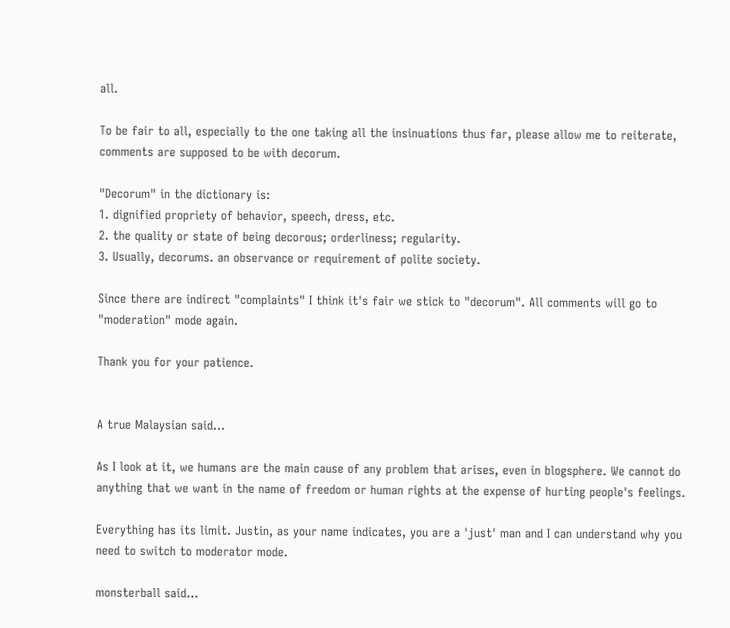all.

To be fair to all, especially to the one taking all the insinuations thus far, please allow me to reiterate, comments are supposed to be with decorum.

"Decorum" in the dictionary is:
1. dignified propriety of behavior, speech, dress, etc.
2. the quality or state of being decorous; orderliness; regularity.
3. Usually, decorums. an observance or requirement of polite society.

Since there are indirect "complaints" I think it's fair we stick to "decorum". All comments will go to "moderation" mode again.

Thank you for your patience.


A true Malaysian said...

As I look at it, we humans are the main cause of any problem that arises, even in blogsphere. We cannot do anything that we want in the name of freedom or human rights at the expense of hurting people's feelings.

Everything has its limit. Justin, as your name indicates, you are a 'just' man and I can understand why you need to switch to moderator mode.

monsterball said...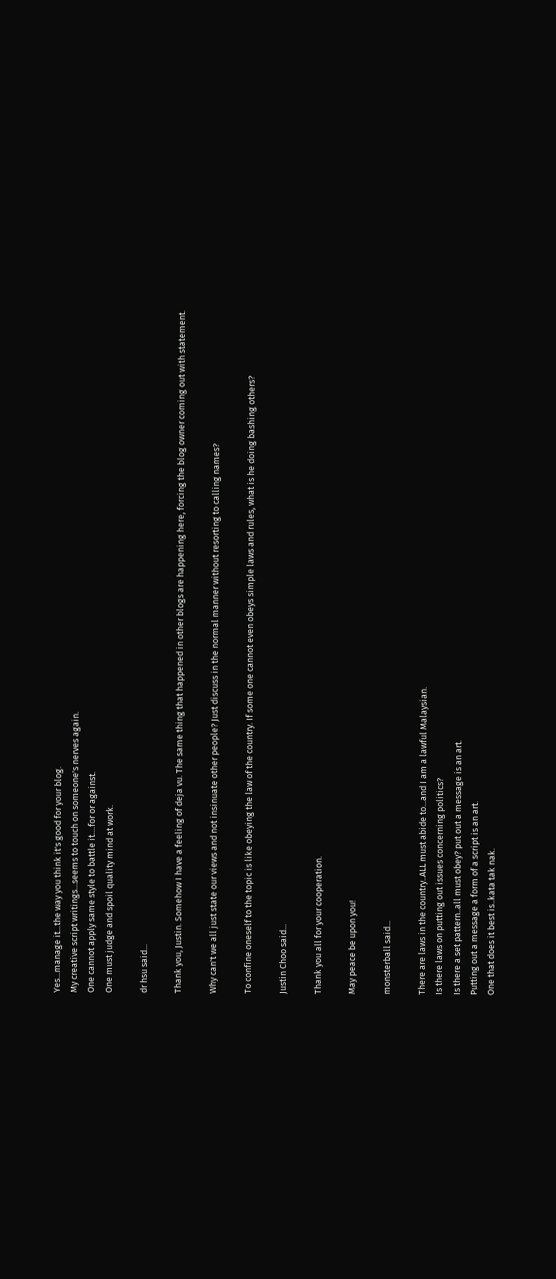Yes...manage it...the way you think it's good for your blog.
My creative script writings...seems to touch on someone's nerves again.
One cannot apply same style to battle it....for or against.
One must judge and spoil quality mind at work.

dr hsu said...

Thank you, Justin. Somehow I have a feeling of deja vu. The same thing that happened in other blogs are happening here, forcing the blog owner coming out with statement.

Why can't we all just state our views and not insinuate other people? Just discuss in the normal manner without resorting to calling names?

To confine oneself to the topic is like obeying the law of the country. If some one cannot even obeys simple laws and rules, what is he doing bashing others?

Justin Choo said...

Thank you all for your cooperation.

May peace be upon you!

monsterball said...

There are laws in the country..ALL must abide to...and I am a lawful Malaysian.
Is there laws on putting out issues concerning politics?
Is there a set pattern..all must obey? put out a message is an art.
Putting out a message a form of a script is an art.
One that does it best is..kata tak nak.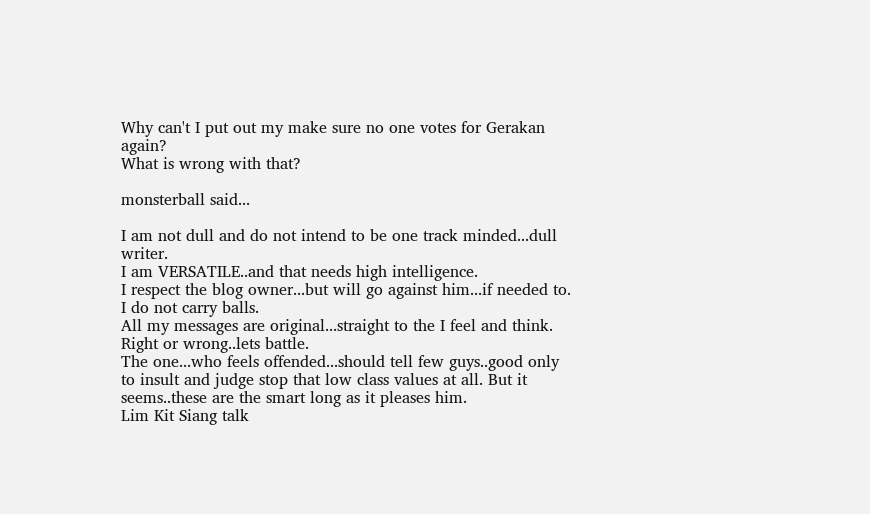Why can't I put out my make sure no one votes for Gerakan again?
What is wrong with that?

monsterball said...

I am not dull and do not intend to be one track minded...dull writer.
I am VERSATILE..and that needs high intelligence.
I respect the blog owner...but will go against him...if needed to. I do not carry balls.
All my messages are original...straight to the I feel and think.
Right or wrong..lets battle.
The one...who feels offended...should tell few guys..good only to insult and judge stop that low class values at all. But it seems..these are the smart long as it pleases him.
Lim Kit Siang talk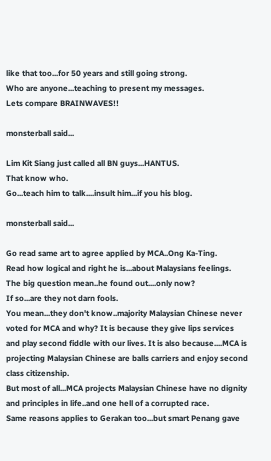like that too...for 50 years and still going strong.
Who are anyone...teaching to present my messages.
Lets compare BRAINWAVES!!

monsterball said...

Lim Kit Siang just called all BN guys...HANTUS.
That know who.
Go...teach him to talk....insult him...if you his blog.

monsterball said...

Go read same art to agree applied by MCA..Ong Ka-Ting.
Read how logical and right he is...about Malaysians feelings.
The big question mean..he found out....only now?
If so...are they not darn fools.
You mean...they don't know..majority Malaysian Chinese never voted for MCA and why? It is because they give lips services and play second fiddle with our lives. It is also because....MCA is projecting Malaysian Chinese are balls carriers and enjoy second class citizenship.
But most of all...MCA projects Malaysian Chinese have no dignity and principles in life..and one hell of a corrupted race.
Same reasons applies to Gerakan too...but smart Penang gave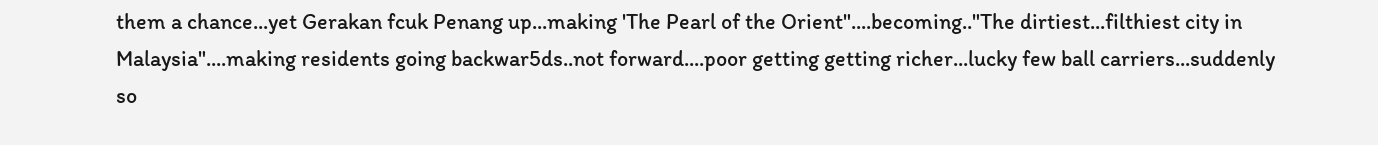them a chance...yet Gerakan fcuk Penang up...making 'The Pearl of the Orient"....becoming.."The dirtiest...filthiest city in Malaysia"....making residents going backwar5ds..not forward....poor getting getting richer...lucky few ball carriers...suddenly so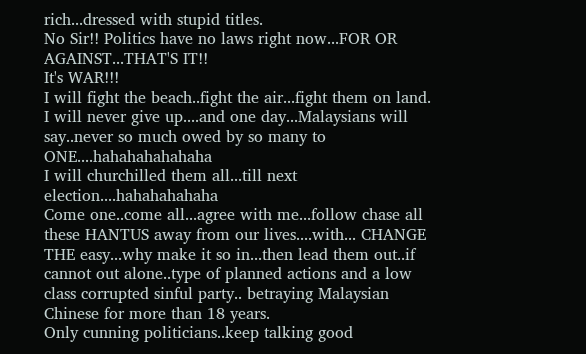rich...dressed with stupid titles.
No Sir!! Politics have no laws right now...FOR OR AGAINST...THAT'S IT!!
It's WAR!!!
I will fight the beach..fight the air...fight them on land. I will never give up....and one day...Malaysians will say..never so much owed by so many to ONE....hahahahahahaha
I will churchilled them all...till next election....hahahahahaha
Come one..come all...agree with me...follow chase all these HANTUS away from our lives....with... CHANGE THE easy...why make it so in...then lead them out..if cannot out alone..type of planned actions and a low class corrupted sinful party.. betraying Malaysian Chinese for more than 18 years.
Only cunning politicians..keep talking good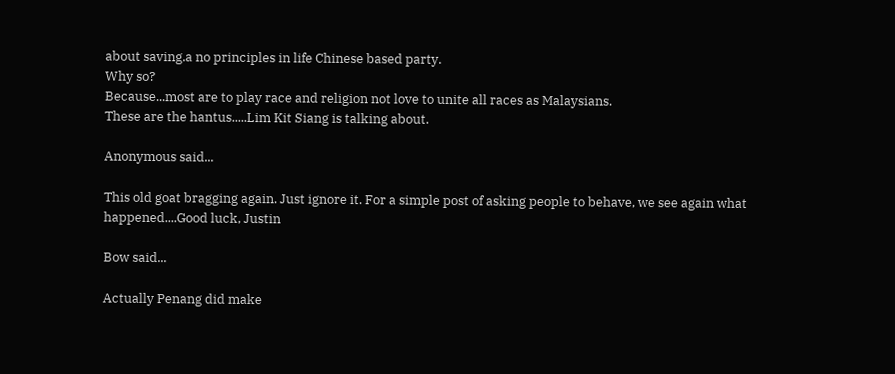about saving.a no principles in life Chinese based party.
Why so?
Because...most are to play race and religion not love to unite all races as Malaysians.
These are the hantus.....Lim Kit Siang is talking about.

Anonymous said...

This old goat bragging again. Just ignore it. For a simple post of asking people to behave, we see again what happened....Good luck, Justin

Bow said...

Actually Penang did make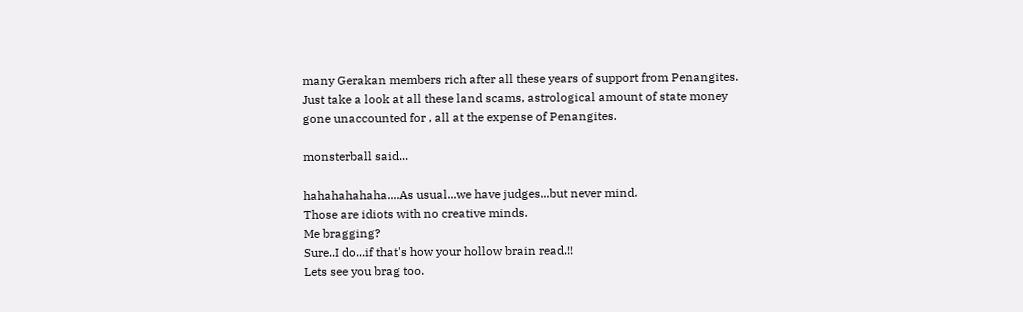many Gerakan members rich after all these years of support from Penangites. Just take a look at all these land scams, astrological amount of state money gone unaccounted for , all at the expense of Penangites.

monsterball said...

hahahahahaha....As usual...we have judges...but never mind.
Those are idiots with no creative minds.
Me bragging?
Sure..I do...if that's how your hollow brain read.!!
Lets see you brag too.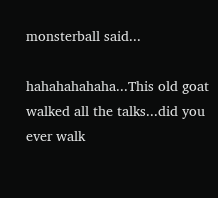monsterball said...

hahahahahaha...This old goat walked all the talks...did you ever walk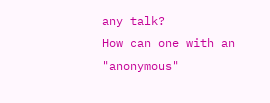any talk?
How can one with an "anonymous"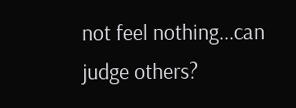not feel nothing...can judge others?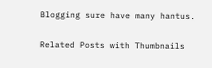Blogging sure have many hantus.


Related Posts with Thumbnails